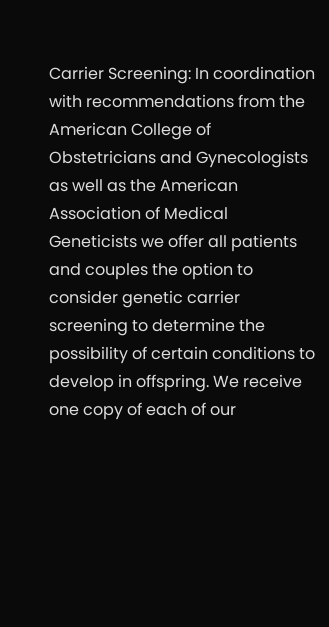Carrier Screening: In coordination with recommendations from the American College of Obstetricians and Gynecologists as well as the American Association of Medical Geneticists we offer all patients and couples the option to consider genetic carrier screening to determine the possibility of certain conditions to develop in offspring. We receive one copy of each of our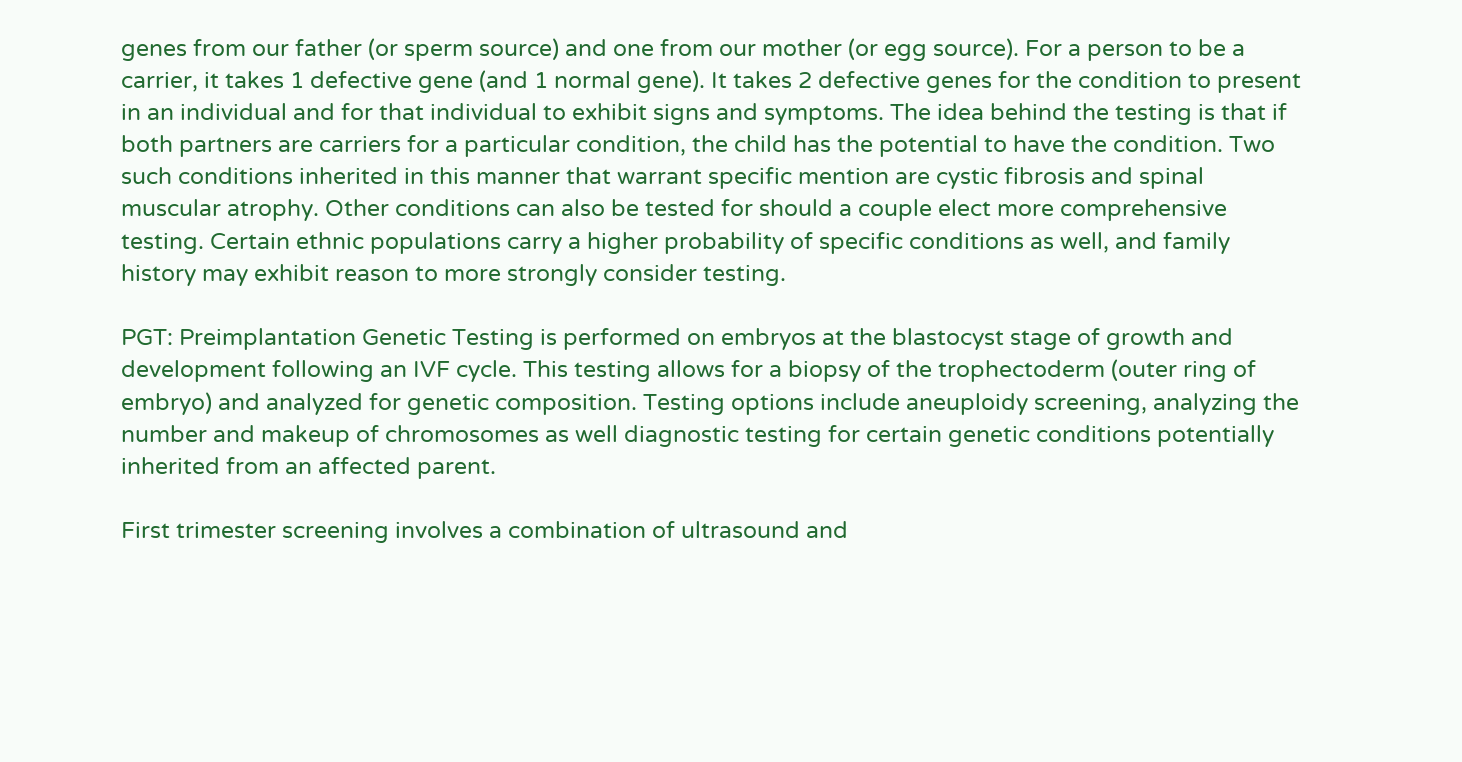genes from our father (or sperm source) and one from our mother (or egg source). For a person to be a carrier, it takes 1 defective gene (and 1 normal gene). It takes 2 defective genes for the condition to present in an individual and for that individual to exhibit signs and symptoms. The idea behind the testing is that if both partners are carriers for a particular condition, the child has the potential to have the condition. Two such conditions inherited in this manner that warrant specific mention are cystic fibrosis and spinal muscular atrophy. Other conditions can also be tested for should a couple elect more comprehensive testing. Certain ethnic populations carry a higher probability of specific conditions as well, and family history may exhibit reason to more strongly consider testing.

PGT: Preimplantation Genetic Testing is performed on embryos at the blastocyst stage of growth and development following an IVF cycle. This testing allows for a biopsy of the trophectoderm (outer ring of embryo) and analyzed for genetic composition. Testing options include aneuploidy screening, analyzing the number and makeup of chromosomes as well diagnostic testing for certain genetic conditions potentially inherited from an affected parent.

First trimester screening involves a combination of ultrasound and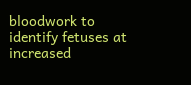bloodwork to identify fetuses at increased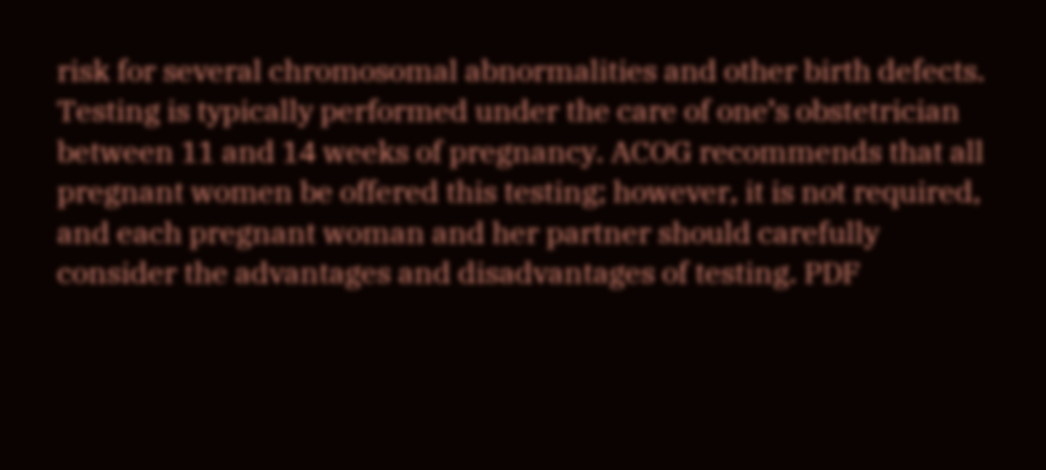risk for several chromosomal abnormalities and other birth defects. Testing is typically performed under the care of one’s obstetrician between 11 and 14 weeks of pregnancy. ACOG recommends that all pregnant women be offered this testing; however, it is not required, and each pregnant woman and her partner should carefully consider the advantages and disadvantages of testing. PDF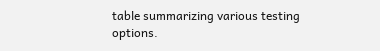table summarizing various testing options.